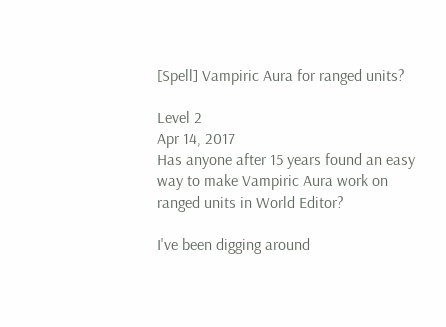[Spell] Vampiric Aura for ranged units?

Level 2
Apr 14, 2017
Has anyone after 15 years found an easy way to make Vampiric Aura work on ranged units in World Editor?

I've been digging around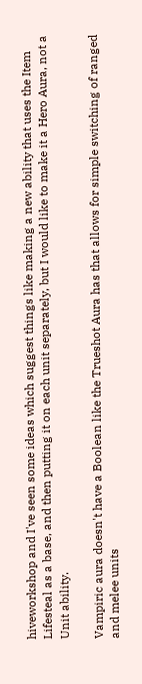hiveworkshop and I've seen some ideas which suggest things like making a new ability that uses the Item Lifesteal as a base, and then putting it on each unit separately, but I would like to make it a Hero Aura, not a Unit ability.

Vampiric aura doesn't have a Boolean like the Trueshot Aura has that allows for simple switching of ranged and melee units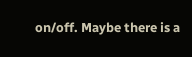on/off. Maybe there is a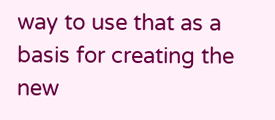way to use that as a basis for creating the new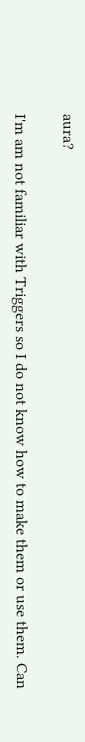aura?

I'm am not familiar with Triggers so I do not know how to make them or use them. Can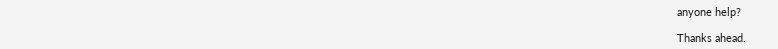anyone help?

Thanks ahead.